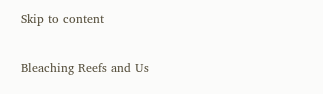Skip to content

Bleaching Reefs and Us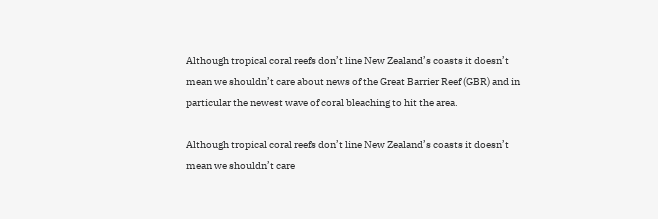Although tropical coral reefs don’t line New Zealand’s coasts it doesn’t mean we shouldn’t care about news of the Great Barrier Reef (GBR) and in particular the newest wave of coral bleaching to hit the area.

Although tropical coral reefs don’t line New Zealand’s coasts it doesn’t mean we shouldn’t care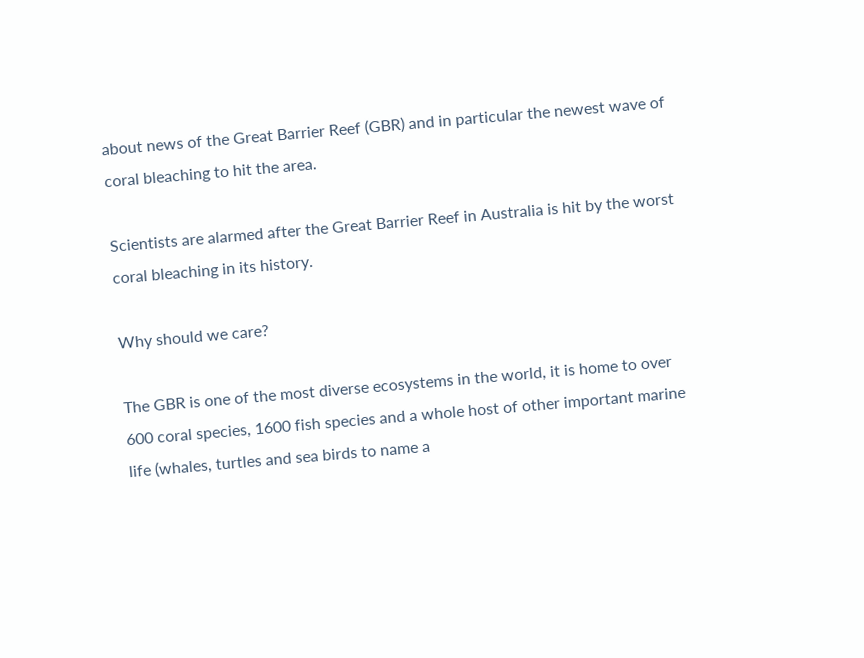about news of the Great Barrier Reef (GBR) and in particular the newest wave of coral bleaching to hit the area.

Scientists are alarmed after the Great Barrier Reef in Australia is hit by the worst coral bleaching in its history.

Why should we care?

The GBR is one of the most diverse ecosystems in the world, it is home to over 600 coral species, 1600 fish species and a whole host of other important marine life (whales, turtles and sea birds to name a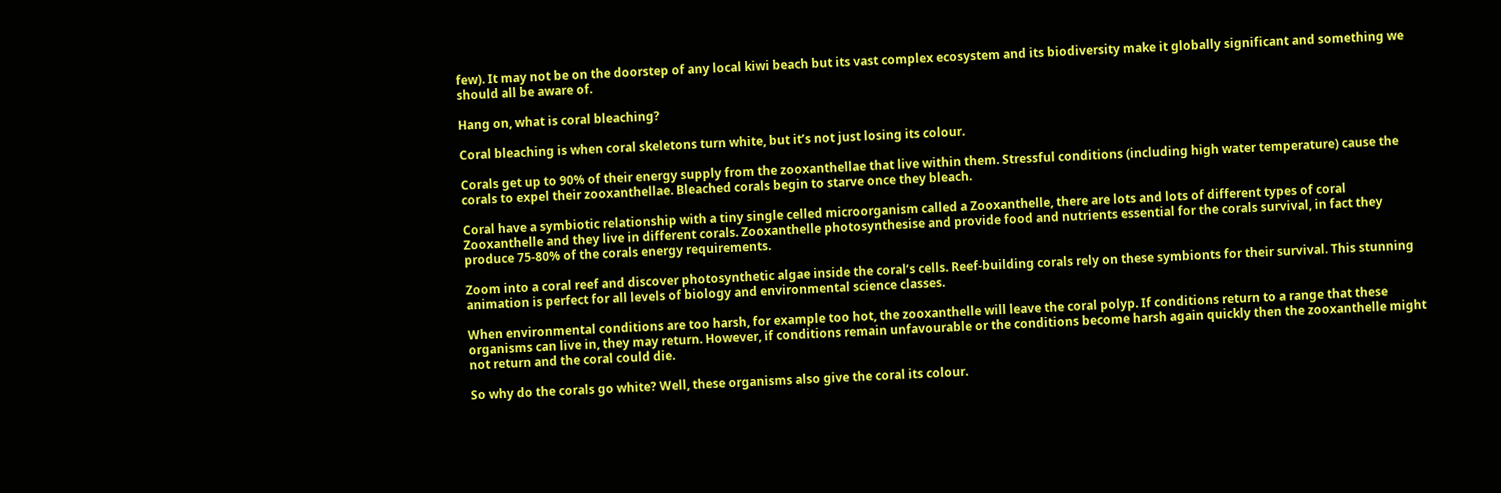few). It may not be on the doorstep of any local kiwi beach but its vast complex ecosystem and its biodiversity make it globally significant and something we should all be aware of.

Hang on, what is coral bleaching?

Coral bleaching is when coral skeletons turn white, but it’s not just losing its colour.

Corals get up to 90% of their energy supply from the zooxanthellae that live within them. Stressful conditions (including high water temperature) cause the corals to expel their zooxanthellae. Bleached corals begin to starve once they bleach.

Coral have a symbiotic relationship with a tiny single celled microorganism called a Zooxanthelle, there are lots and lots of different types of coral Zooxanthelle and they live in different corals. Zooxanthelle photosynthesise and provide food and nutrients essential for the corals survival, in fact they produce 75-80% of the corals energy requirements.

Zoom into a coral reef and discover photosynthetic algae inside the coral’s cells. Reef-building corals rely on these symbionts for their survival. This stunning animation is perfect for all levels of biology and environmental science classes.

When environmental conditions are too harsh, for example too hot, the zooxanthelle will leave the coral polyp. If conditions return to a range that these organisms can live in, they may return. However, if conditions remain unfavourable or the conditions become harsh again quickly then the zooxanthelle might not return and the coral could die.

So why do the corals go white? Well, these organisms also give the coral its colour.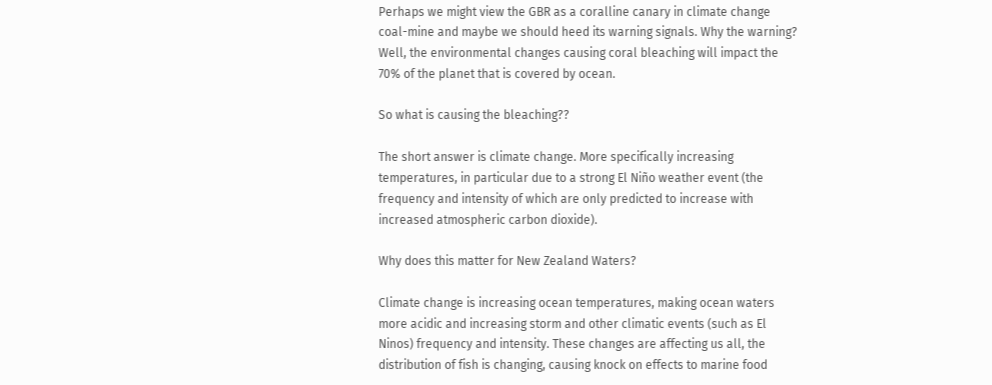Perhaps we might view the GBR as a coralline canary in climate change coal-mine and maybe we should heed its warning signals. Why the warning? Well, the environmental changes causing coral bleaching will impact the 70% of the planet that is covered by ocean.

So what is causing the bleaching??

The short answer is climate change. More specifically increasing temperatures, in particular due to a strong El Niño weather event (the frequency and intensity of which are only predicted to increase with increased atmospheric carbon dioxide).

Why does this matter for New Zealand Waters?

Climate change is increasing ocean temperatures, making ocean waters more acidic and increasing storm and other climatic events (such as El Ninos) frequency and intensity. These changes are affecting us all, the distribution of fish is changing, causing knock on effects to marine food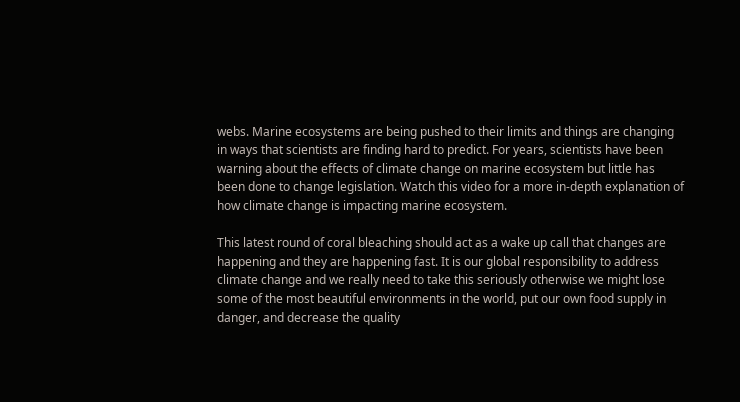webs. Marine ecosystems are being pushed to their limits and things are changing in ways that scientists are finding hard to predict. For years, scientists have been warning about the effects of climate change on marine ecosystem but little has been done to change legislation. Watch this video for a more in-depth explanation of how climate change is impacting marine ecosystem.

This latest round of coral bleaching should act as a wake up call that changes are happening and they are happening fast. It is our global responsibility to address climate change and we really need to take this seriously otherwise we might lose some of the most beautiful environments in the world, put our own food supply in danger, and decrease the quality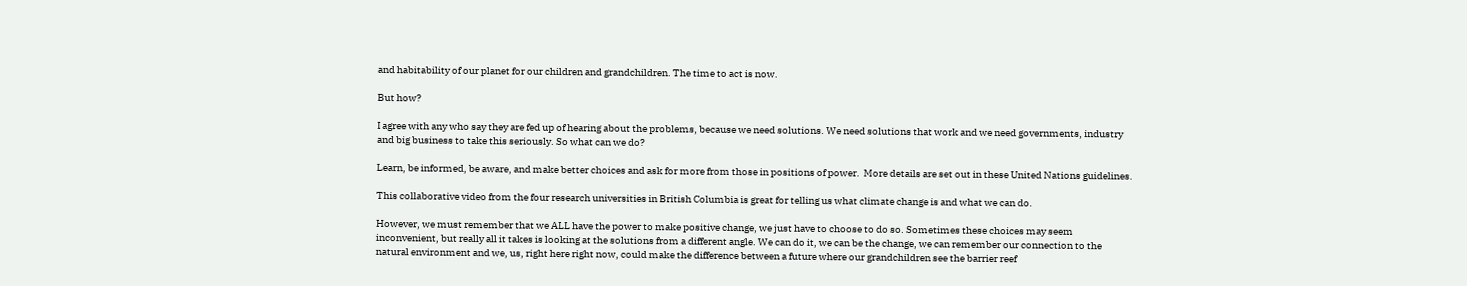and habitability of our planet for our children and grandchildren. The time to act is now.

But how?

I agree with any who say they are fed up of hearing about the problems, because we need solutions. We need solutions that work and we need governments, industry and big business to take this seriously. So what can we do?

Learn, be informed, be aware, and make better choices and ask for more from those in positions of power.  More details are set out in these United Nations guidelines.

This collaborative video from the four research universities in British Columbia is great for telling us what climate change is and what we can do.

However, we must remember that we ALL have the power to make positive change, we just have to choose to do so. Sometimes these choices may seem inconvenient, but really all it takes is looking at the solutions from a different angle. We can do it, we can be the change, we can remember our connection to the natural environment and we, us, right here right now, could make the difference between a future where our grandchildren see the barrier reef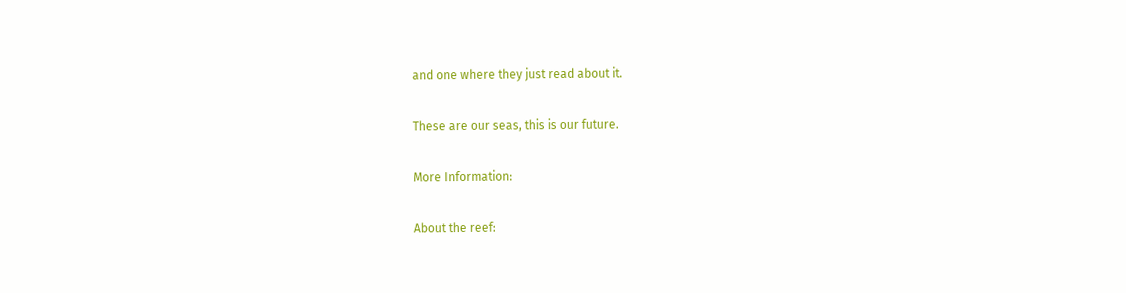and one where they just read about it.

These are our seas, this is our future.

More Information:

About the reef: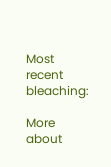Most recent bleaching:

More about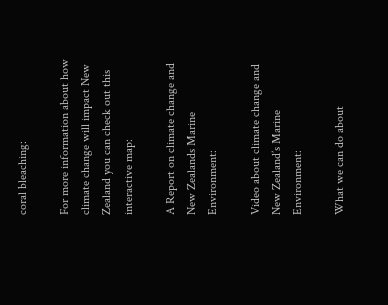coral bleaching:

For more information about how climate change will impact New Zealand you can check out this interactive map:

A Report on climate change and New Zealands Marine Environment:

Video about climate change and New Zealand’s Marine Environment:

What we can do about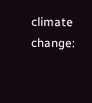climate change: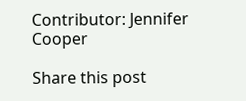Contributor: Jennifer Cooper

Share this post